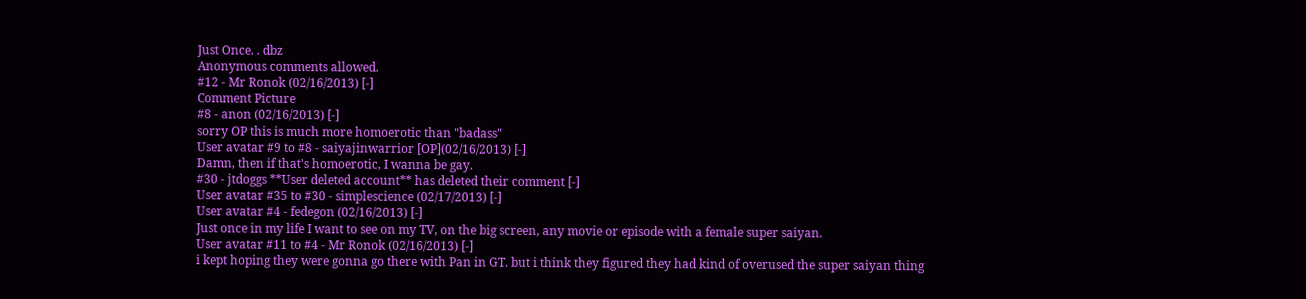Just Once. . dbz
Anonymous comments allowed.
#12 - Mr Ronok (02/16/2013) [-]
Comment Picture
#8 - anon (02/16/2013) [-]
sorry OP this is much more homoerotic than "badass"
User avatar #9 to #8 - saiyajinwarrior [OP](02/16/2013) [-]
Damn, then if that's homoerotic, I wanna be gay.
#30 - jtdoggs **User deleted account** has deleted their comment [-]
User avatar #35 to #30 - simplescience (02/17/2013) [-]
User avatar #4 - fedegon (02/16/2013) [-]
Just once in my life I want to see on my TV, on the big screen, any movie or episode with a female super saiyan.
User avatar #11 to #4 - Mr Ronok (02/16/2013) [-]
i kept hoping they were gonna go there with Pan in GT. but i think they figured they had kind of overused the super saiyan thing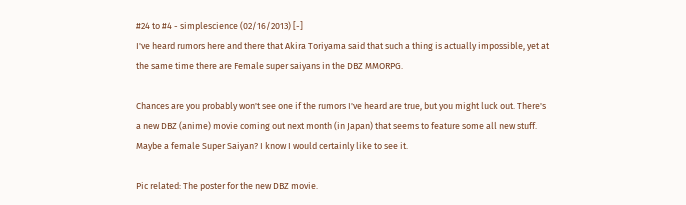#24 to #4 - simplescience (02/16/2013) [-]
I've heard rumors here and there that Akira Toriyama said that such a thing is actually impossible, yet at the same time there are Female super saiyans in the DBZ MMORPG.

Chances are you probably won't see one if the rumors I've heard are true, but you might luck out. There's a new DBZ (anime) movie coming out next month (in Japan) that seems to feature some all new stuff. Maybe a female Super Saiyan? I know I would certainly like to see it.

Pic related: The poster for the new DBZ movie.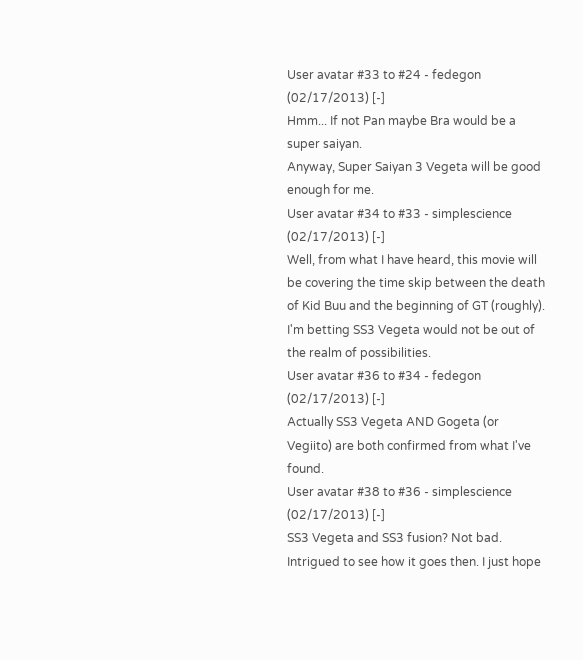User avatar #33 to #24 - fedegon (02/17/2013) [-]
Hmm... If not Pan maybe Bra would be a super saiyan.
Anyway, Super Saiyan 3 Vegeta will be good enough for me.
User avatar #34 to #33 - simplescience (02/17/2013) [-]
Well, from what I have heard, this movie will be covering the time skip between the death of Kid Buu and the beginning of GT (roughly). I'm betting SS3 Vegeta would not be out of the realm of possibilities.
User avatar #36 to #34 - fedegon (02/17/2013) [-]
Actually SS3 Vegeta AND Gogeta (or Vegiito) are both confirmed from what I've found.
User avatar #38 to #36 - simplescience (02/17/2013) [-]
SS3 Vegeta and SS3 fusion? Not bad. Intrigued to see how it goes then. I just hope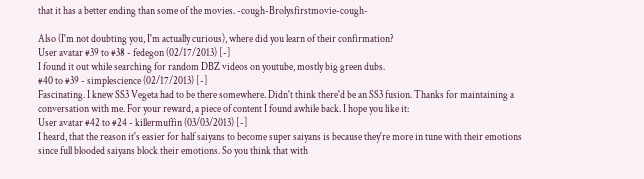that it has a better ending than some of the movies. -cough-Brolysfirstmovie-cough-

Also (I'm not doubting you, I'm actually curious), where did you learn of their confirmation?
User avatar #39 to #38 - fedegon (02/17/2013) [-]
I found it out while searching for random DBZ videos on youtube, mostly big green dubs.
#40 to #39 - simplescience (02/17/2013) [-]
Fascinating. I knew SS3 Vegeta had to be there somewhere. Didn't think there'd be an SS3 fusion. Thanks for maintaining a conversation with me. For your reward, a piece of content I found awhile back. I hope you like it:
User avatar #42 to #24 - killermuffin (03/03/2013) [-]
I heard, that the reason it's easier for half saiyans to become super saiyans is because they're more in tune with their emotions since full blooded saiyans block their emotions. So you think that with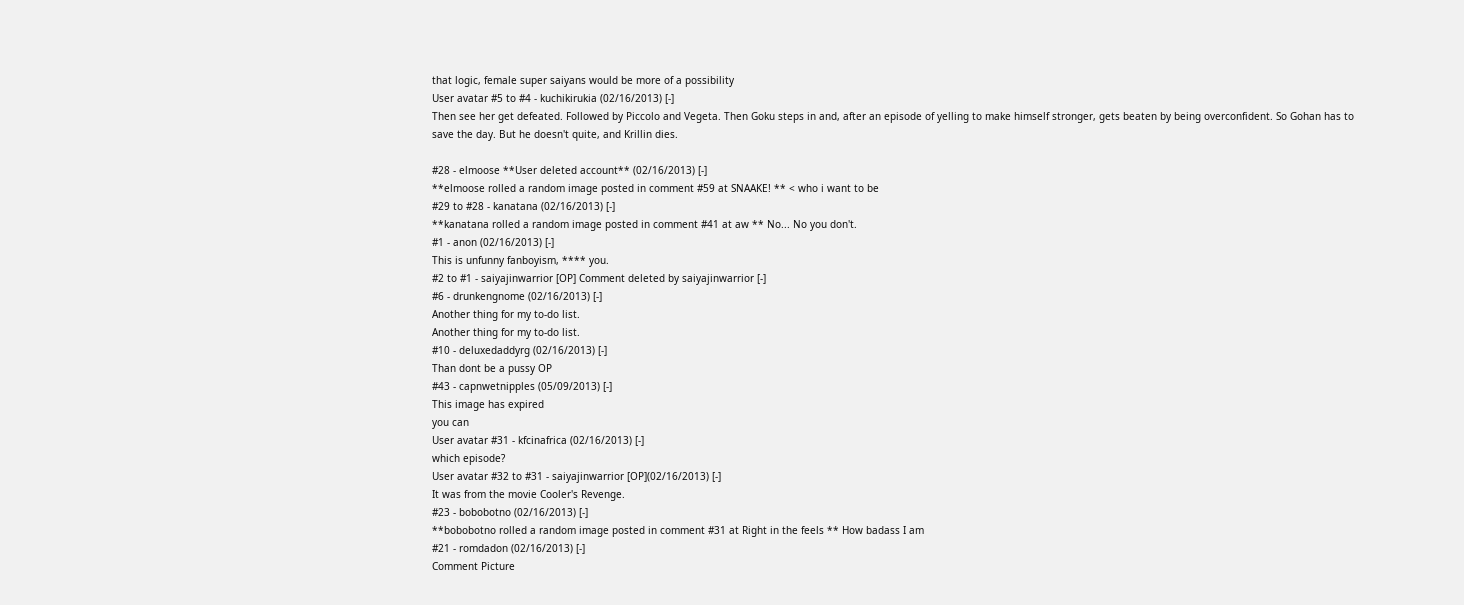that logic, female super saiyans would be more of a possibility
User avatar #5 to #4 - kuchikirukia (02/16/2013) [-]
Then see her get defeated. Followed by Piccolo and Vegeta. Then Goku steps in and, after an episode of yelling to make himself stronger, gets beaten by being overconfident. So Gohan has to save the day. But he doesn't quite, and Krillin dies.

#28 - elmoose **User deleted account** (02/16/2013) [-]
**elmoose rolled a random image posted in comment #59 at SNAAKE! ** < who i want to be
#29 to #28 - kanatana (02/16/2013) [-]
**kanatana rolled a random image posted in comment #41 at aw ** No... No you don't.
#1 - anon (02/16/2013) [-]
This is unfunny fanboyism, **** you.
#2 to #1 - saiyajinwarrior [OP] Comment deleted by saiyajinwarrior [-]
#6 - drunkengnome (02/16/2013) [-]
Another thing for my to-do list.
Another thing for my to-do list.
#10 - deluxedaddyrg (02/16/2013) [-]
Than dont be a pussy OP
#43 - capnwetnipples (05/09/2013) [-]
This image has expired
you can
User avatar #31 - kfcinafrica (02/16/2013) [-]
which episode?
User avatar #32 to #31 - saiyajinwarrior [OP](02/16/2013) [-]
It was from the movie Cooler's Revenge.
#23 - bobobotno (02/16/2013) [-]
**bobobotno rolled a random image posted in comment #31 at Right in the feels ** How badass I am
#21 - romdadon (02/16/2013) [-]
Comment Picture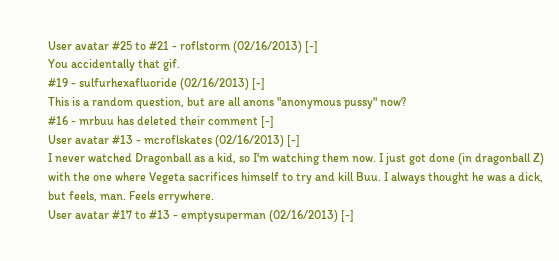User avatar #25 to #21 - roflstorm (02/16/2013) [-]
You accidentally that gif.
#19 - sulfurhexafluoride (02/16/2013) [-]
This is a random question, but are all anons "anonymous pussy" now?
#16 - mrbuu has deleted their comment [-]
User avatar #13 - mcroflskates (02/16/2013) [-]
I never watched Dragonball as a kid, so I'm watching them now. I just got done (in dragonball Z) with the one where Vegeta sacrifices himself to try and kill Buu. I always thought he was a dick, but feels, man. Feels errywhere.
User avatar #17 to #13 - emptysuperman (02/16/2013) [-]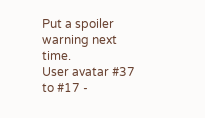Put a spoiler warning next time.
User avatar #37 to #17 -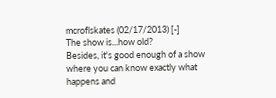mcroflskates (02/17/2013) [-]
The show is...how old?
Besides, it's good enough of a show where you can know exactly what happens and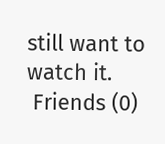still want to watch it.
 Friends (0)